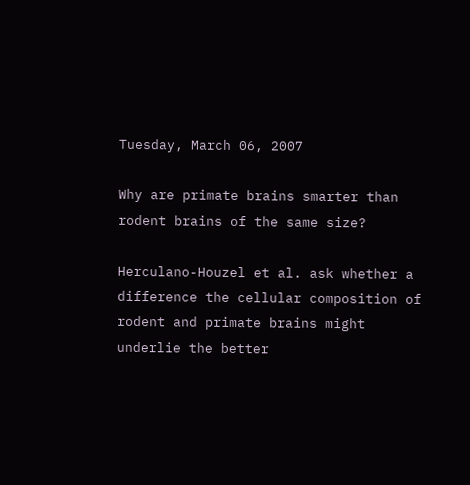Tuesday, March 06, 2007

Why are primate brains smarter than rodent brains of the same size?

Herculano-Houzel et al. ask whether a difference the cellular composition of rodent and primate brains might underlie the better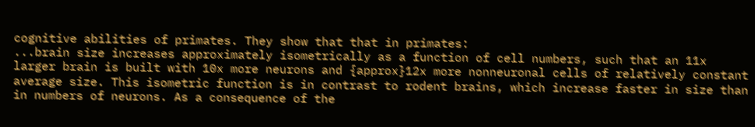cognitive abilities of primates. They show that that in primates:
...brain size increases approximately isometrically as a function of cell numbers, such that an 11x larger brain is built with 10x more neurons and {approx}12x more nonneuronal cells of relatively constant average size. This isometric function is in contrast to rodent brains, which increase faster in size than in numbers of neurons. As a consequence of the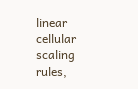linear cellular scaling rules,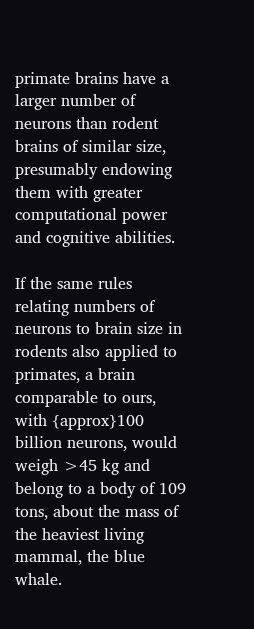primate brains have a larger number of neurons than rodent brains of similar size, presumably endowing them with greater computational power and cognitive abilities.

If the same rules relating numbers of neurons to brain size in rodents also applied to primates, a brain comparable to ours, with {approx}100 billion neurons, would weigh >45 kg and belong to a body of 109 tons, about the mass of the heaviest living mammal, the blue whale.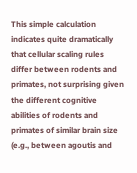This simple calculation indicates quite dramatically that cellular scaling rules differ between rodents and primates, not surprising given the different cognitive abilities of rodents and primates of similar brain size (e.g., between agoutis and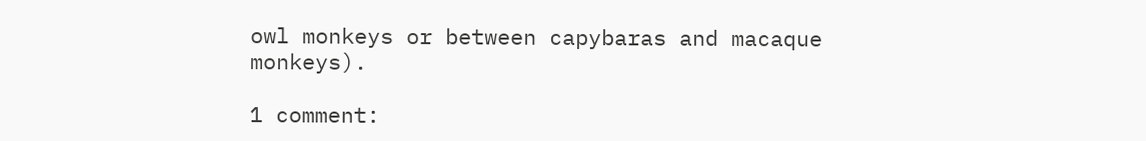owl monkeys or between capybaras and macaque monkeys).

1 comment: